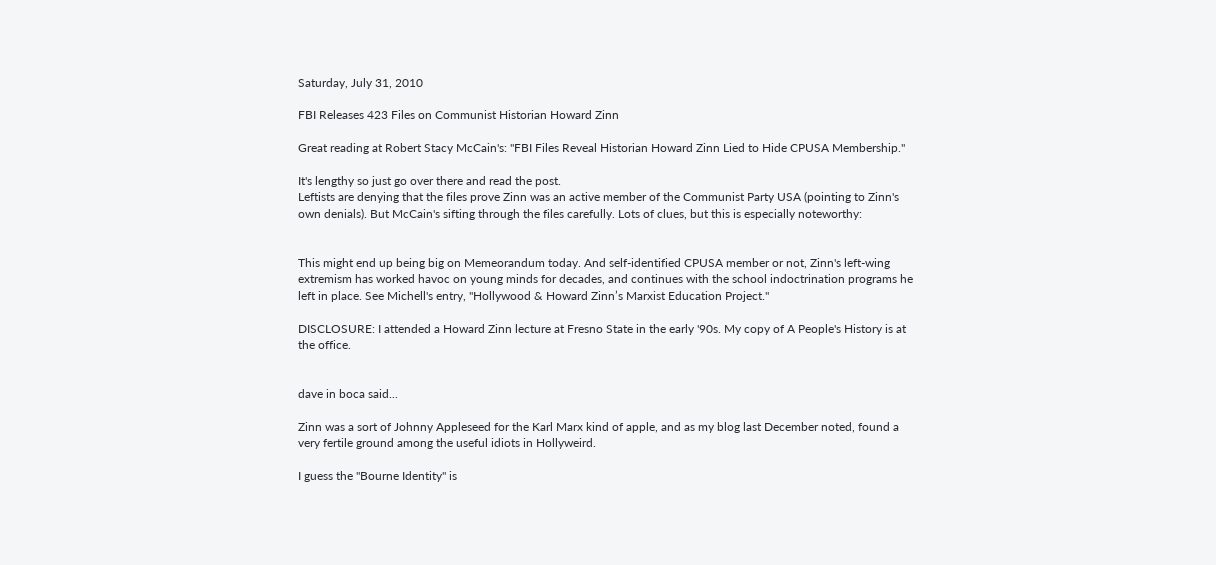Saturday, July 31, 2010

FBI Releases 423 Files on Communist Historian Howard Zinn

Great reading at Robert Stacy McCain's: "FBI Files Reveal Historian Howard Zinn Lied to Hide CPUSA Membership."

It's lengthy so just go over there and read the post.
Leftists are denying that the files prove Zinn was an active member of the Communist Party USA (pointing to Zinn's own denials). But McCain's sifting through the files carefully. Lots of clues, but this is especially noteworthy:


This might end up being big on Memeorandum today. And self-identified CPUSA member or not, Zinn's left-wing extremism has worked havoc on young minds for decades, and continues with the school indoctrination programs he left in place. See Michell's entry, "Hollywood & Howard Zinn’s Marxist Education Project."

DISCLOSURE: I attended a Howard Zinn lecture at Fresno State in the early '90s. My copy of A People's History is at the office.


dave in boca said...

Zinn was a sort of Johnny Appleseed for the Karl Marx kind of apple, and as my blog last December noted, found a very fertile ground among the useful idiots in Hollyweird.

I guess the "Bourne Identity" is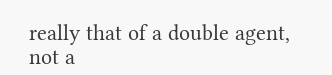really that of a double agent, not a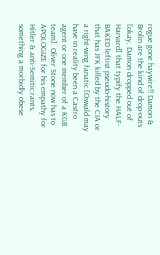rogue gone haywire!! Damon & Brolin are the kind of drop-outs [okay, Damon dropped out of Harvard] that typify the HALF-BAKED leftist pseudo-history that has JFK killed by the CIA or a right-wing fanatic [Oswald may have in reality been a Castro agent or one member of a KGB team]. Oliver Stone now has to APOLOGIZE for his empathy for Hitler & anti-Semitic rants, something a morbidly obese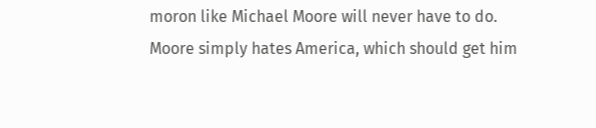moron like Michael Moore will never have to do. Moore simply hates America, which should get him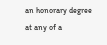an honorary degree at any of a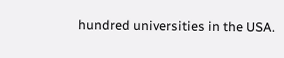hundred universities in the USA.